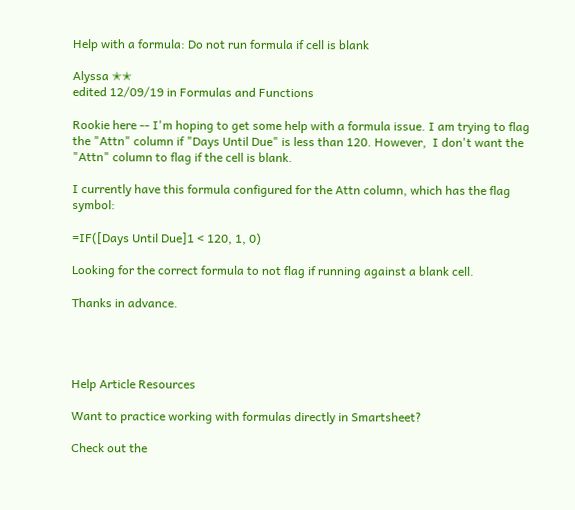Help with a formula: Do not run formula if cell is blank

Alyssa ✭✭
edited 12/09/19 in Formulas and Functions

Rookie here -- I'm hoping to get some help with a formula issue. I am trying to flag the "Attn" column if "Days Until Due" is less than 120. However,  I don't want the "Attn" column to flag if the cell is blank.

I currently have this formula configured for the Attn column, which has the flag symbol:

=IF([Days Until Due]1 < 120, 1, 0)

Looking for the correct formula to not flag if running against a blank cell.

Thanks in advance.




Help Article Resources

Want to practice working with formulas directly in Smartsheet?

Check out the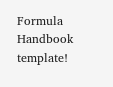Formula Handbook template!